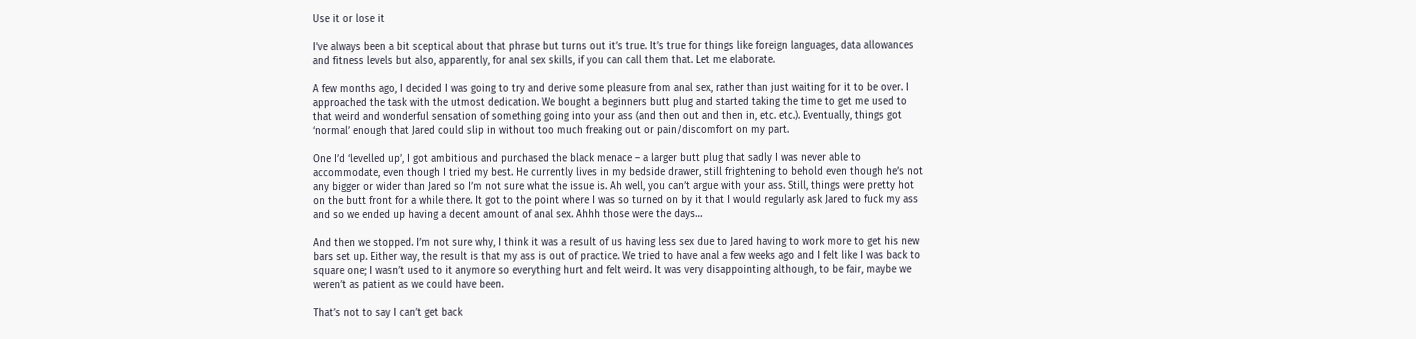Use it or lose it

I’ve always been a bit sceptical about that phrase but turns out it’s true. It’s true for things like foreign languages, data allowances and fitness levels but also, apparently, for anal sex skills, if you can call them that. Let me elaborate.

A few months ago, I decided I was going to try and derive some pleasure from anal sex, rather than just waiting for it to be over. I approached the task with the utmost dedication. We bought a beginners butt plug and started taking the time to get me used to that weird and wonderful sensation of something going into your ass (and then out and then in, etc. etc.). Eventually, things got ‘normal’ enough that Jared could slip in without too much freaking out or pain/discomfort on my part.

One I’d ‘levelled up’, I got ambitious and purchased the black menace – a larger butt plug that sadly I was never able to accommodate, even though I tried my best. He currently lives in my bedside drawer, still frightening to behold even though he’s not any bigger or wider than Jared so I’m not sure what the issue is. Ah well, you can’t argue with your ass. Still, things were pretty hot on the butt front for a while there. It got to the point where I was so turned on by it that I would regularly ask Jared to fuck my ass and so we ended up having a decent amount of anal sex. Ahhh those were the days…

And then we stopped. I’m not sure why, I think it was a result of us having less sex due to Jared having to work more to get his new bars set up. Either way, the result is that my ass is out of practice. We tried to have anal a few weeks ago and I felt like I was back to square one; I wasn’t used to it anymore so everything hurt and felt weird. It was very disappointing although, to be fair, maybe we weren’t as patient as we could have been.

That’s not to say I can’t get back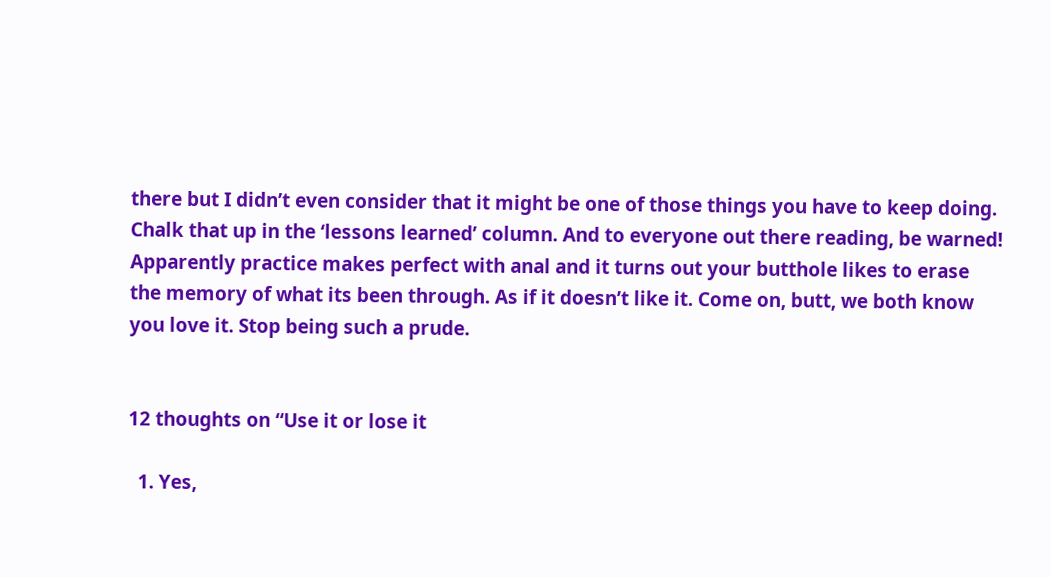there but I didn’t even consider that it might be one of those things you have to keep doing. Chalk that up in the ‘lessons learned’ column. And to everyone out there reading, be warned! Apparently practice makes perfect with anal and it turns out your butthole likes to erase the memory of what its been through. As if it doesn’t like it. Come on, butt, we both know you love it. Stop being such a prude.


12 thoughts on “Use it or lose it

  1. Yes,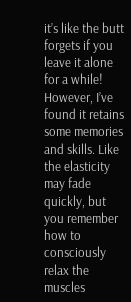it’s like the butt forgets if you leave it alone for a while! However, I’ve found it retains some memories and skills. Like the elasticity may fade quickly, but you remember how to consciously relax the muscles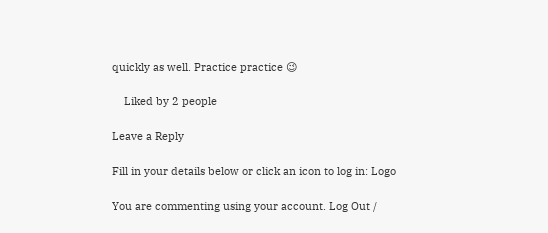quickly as well. Practice practice 😉

    Liked by 2 people

Leave a Reply

Fill in your details below or click an icon to log in: Logo

You are commenting using your account. Log Out /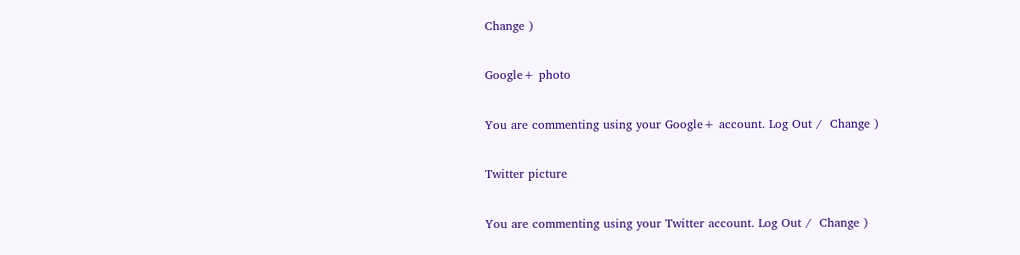Change )

Google+ photo

You are commenting using your Google+ account. Log Out /  Change )

Twitter picture

You are commenting using your Twitter account. Log Out /  Change )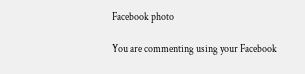Facebook photo

You are commenting using your Facebook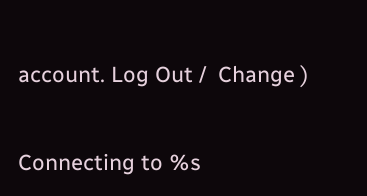account. Log Out /  Change )


Connecting to %s